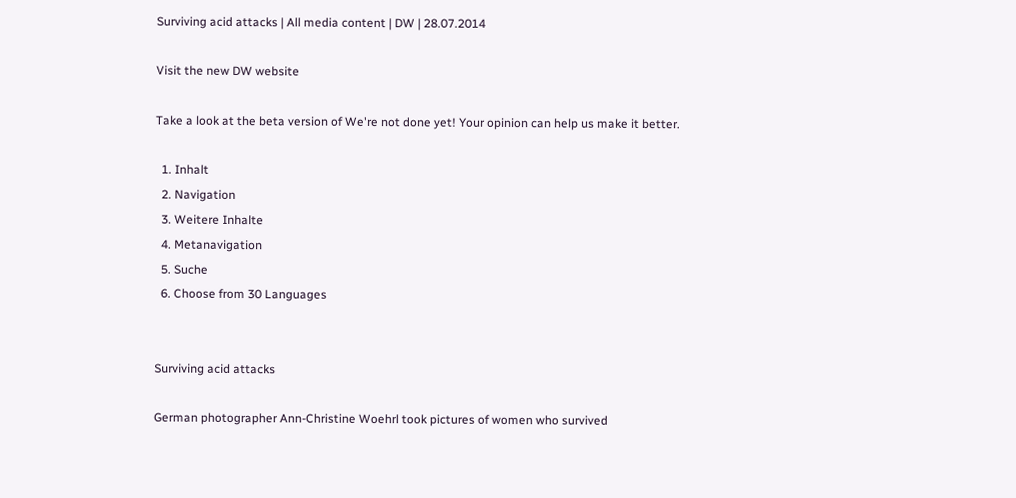Surviving acid attacks | All media content | DW | 28.07.2014

Visit the new DW website

Take a look at the beta version of We're not done yet! Your opinion can help us make it better.

  1. Inhalt
  2. Navigation
  3. Weitere Inhalte
  4. Metanavigation
  5. Suche
  6. Choose from 30 Languages


Surviving acid attacks

German photographer Ann-Christine Woehrl took pictures of women who survived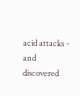acid attacks - and discovered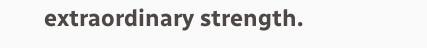extraordinary strength.